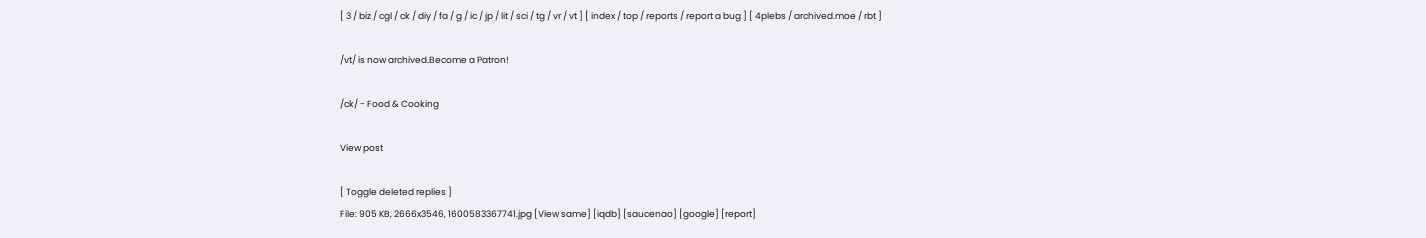[ 3 / biz / cgl / ck / diy / fa / g / ic / jp / lit / sci / tg / vr / vt ] [ index / top / reports / report a bug ] [ 4plebs / archived.moe / rbt ]

/vt/ is now archived.Become a Patron!

/ck/ - Food & Cooking

View post

[ Toggle deleted replies ]
File: 905 KB, 2666x3546, 1600583367741.jpg [View same] [iqdb] [saucenao] [google] [report]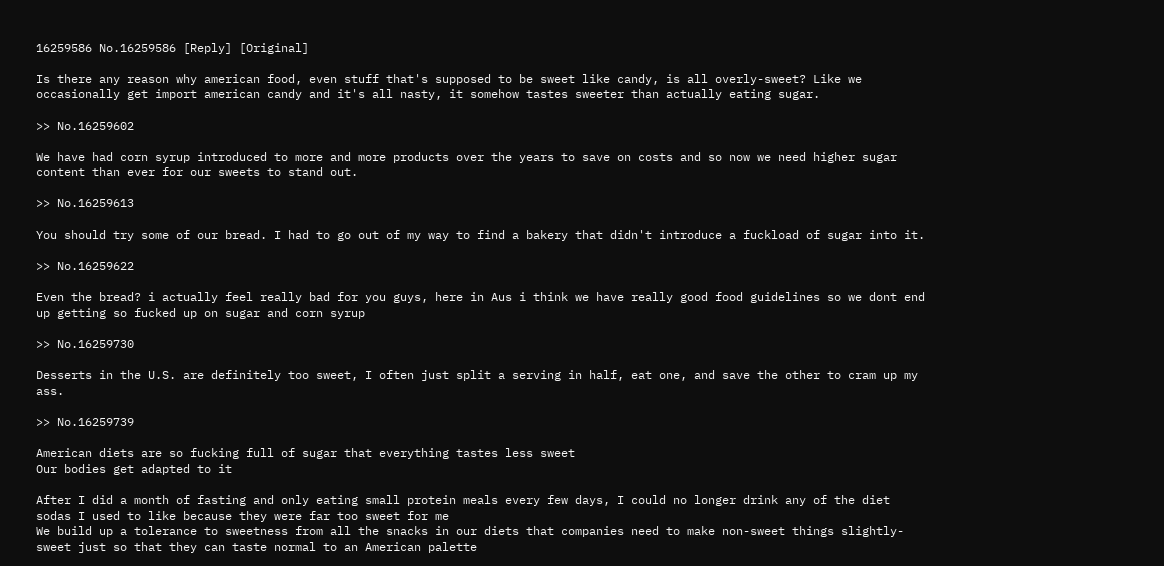16259586 No.16259586 [Reply] [Original]

Is there any reason why american food, even stuff that's supposed to be sweet like candy, is all overly-sweet? Like we occasionally get import american candy and it's all nasty, it somehow tastes sweeter than actually eating sugar.

>> No.16259602

We have had corn syrup introduced to more and more products over the years to save on costs and so now we need higher sugar content than ever for our sweets to stand out.

>> No.16259613

You should try some of our bread. I had to go out of my way to find a bakery that didn't introduce a fuckload of sugar into it.

>> No.16259622

Even the bread? i actually feel really bad for you guys, here in Aus i think we have really good food guidelines so we dont end up getting so fucked up on sugar and corn syrup

>> No.16259730

Desserts in the U.S. are definitely too sweet, I often just split a serving in half, eat one, and save the other to cram up my ass.

>> No.16259739

American diets are so fucking full of sugar that everything tastes less sweet
Our bodies get adapted to it

After I did a month of fasting and only eating small protein meals every few days, I could no longer drink any of the diet sodas I used to like because they were far too sweet for me
We build up a tolerance to sweetness from all the snacks in our diets that companies need to make non-sweet things slightly-sweet just so that they can taste normal to an American palette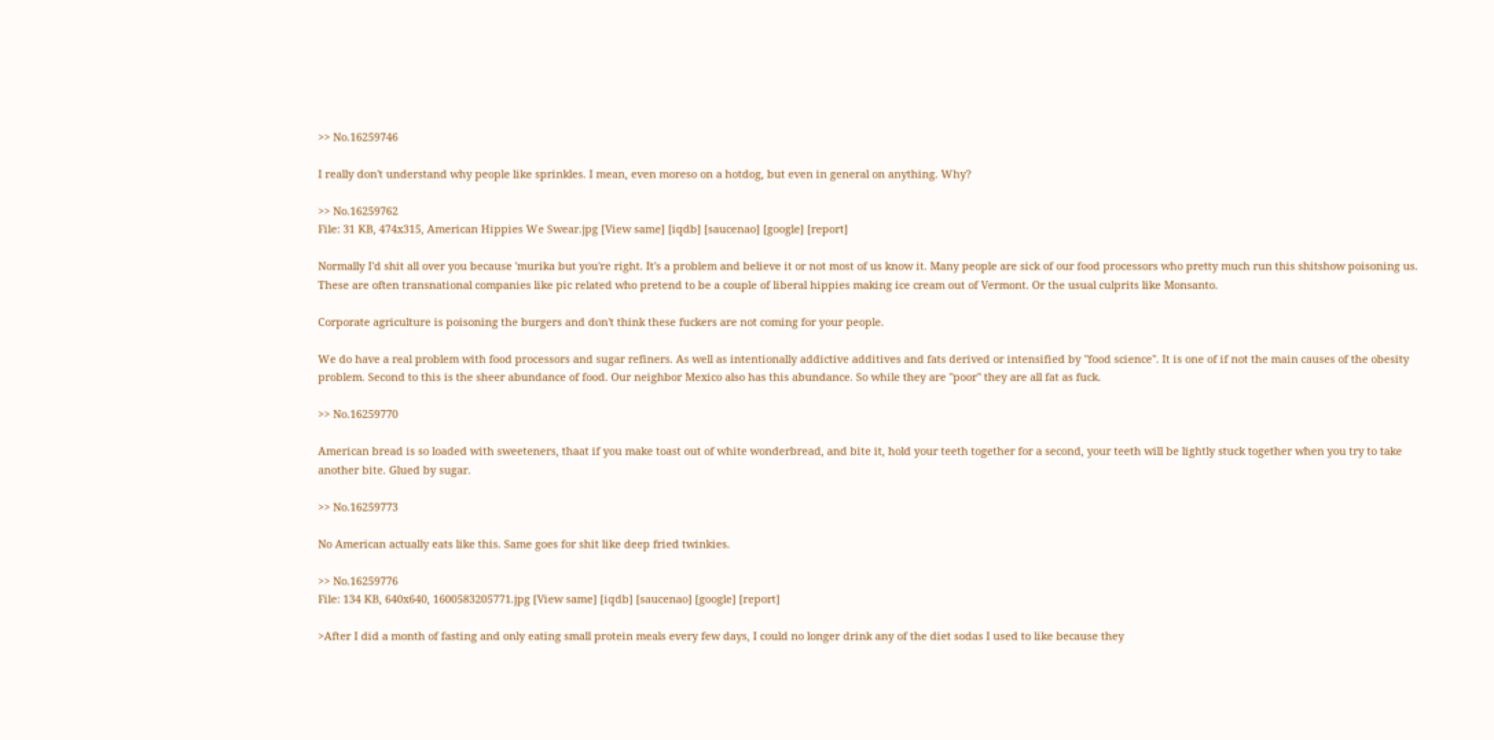>> No.16259746

I really don't understand why people like sprinkles. I mean, even moreso on a hotdog, but even in general on anything. Why?

>> No.16259762
File: 31 KB, 474x315, American Hippies We Swear.jpg [View same] [iqdb] [saucenao] [google] [report]

Normally I'd shit all over you because 'murika but you're right. It's a problem and believe it or not most of us know it. Many people are sick of our food processors who pretty much run this shitshow poisoning us. These are often transnational companies like pic related who pretend to be a couple of liberal hippies making ice cream out of Vermont. Or the usual culprits like Monsanto.

Corporate agriculture is poisoning the burgers and don't think these fuckers are not coming for your people.

We do have a real problem with food processors and sugar refiners. As well as intentionally addictive additives and fats derived or intensified by "food science". It is one of if not the main causes of the obesity problem. Second to this is the sheer abundance of food. Our neighbor Mexico also has this abundance. So while they are "poor" they are all fat as fuck.

>> No.16259770

American bread is so loaded with sweeteners, thaat if you make toast out of white wonderbread, and bite it, hold your teeth together for a second, your teeth will be lightly stuck together when you try to take another bite. Glued by sugar.

>> No.16259773

No American actually eats like this. Same goes for shit like deep fried twinkies.

>> No.16259776
File: 134 KB, 640x640, 1600583205771.jpg [View same] [iqdb] [saucenao] [google] [report]

>After I did a month of fasting and only eating small protein meals every few days, I could no longer drink any of the diet sodas I used to like because they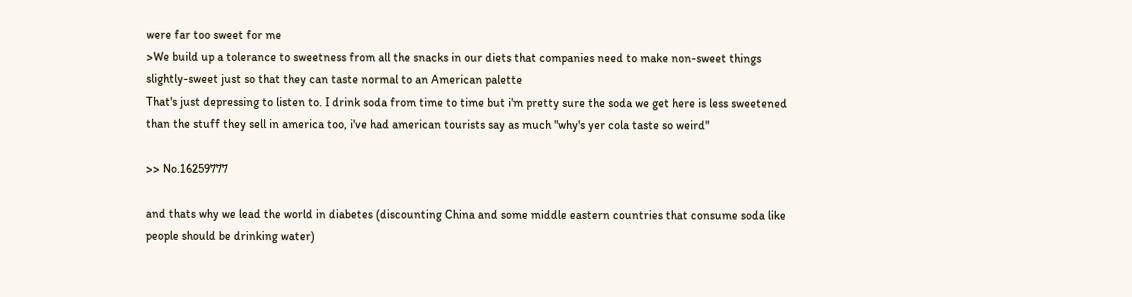were far too sweet for me
>We build up a tolerance to sweetness from all the snacks in our diets that companies need to make non-sweet things slightly-sweet just so that they can taste normal to an American palette
That's just depressing to listen to. I drink soda from time to time but i'm pretty sure the soda we get here is less sweetened than the stuff they sell in america too, i've had american tourists say as much "why's yer cola taste so weird"

>> No.16259777

and thats why we lead the world in diabetes (discounting China and some middle eastern countries that consume soda like people should be drinking water)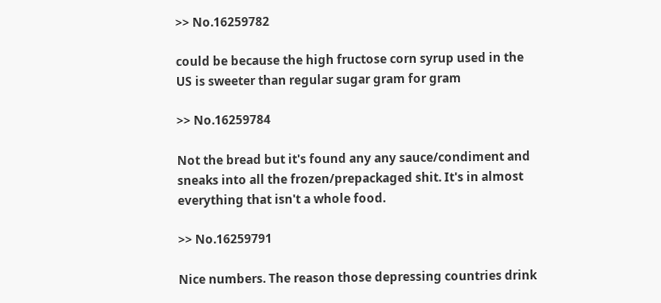>> No.16259782

could be because the high fructose corn syrup used in the US is sweeter than regular sugar gram for gram

>> No.16259784

Not the bread but it's found any any sauce/condiment and sneaks into all the frozen/prepackaged shit. It's in almost everything that isn't a whole food.

>> No.16259791

Nice numbers. The reason those depressing countries drink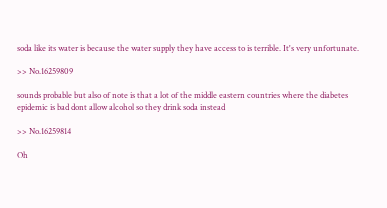soda like its water is because the water supply they have access to is terrible. It's very unfortunate.

>> No.16259809

sounds probable but also of note is that a lot of the middle eastern countries where the diabetes epidemic is bad dont allow alcohol so they drink soda instead

>> No.16259814

Oh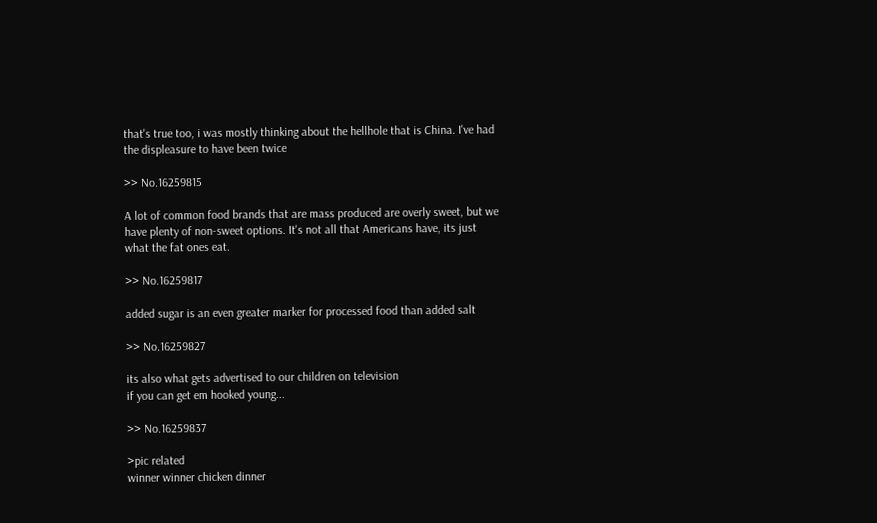that's true too, i was mostly thinking about the hellhole that is China. I've had the displeasure to have been twice

>> No.16259815

A lot of common food brands that are mass produced are overly sweet, but we have plenty of non-sweet options. It's not all that Americans have, its just what the fat ones eat.

>> No.16259817

added sugar is an even greater marker for processed food than added salt

>> No.16259827

its also what gets advertised to our children on television
if you can get em hooked young...

>> No.16259837

>pic related
winner winner chicken dinner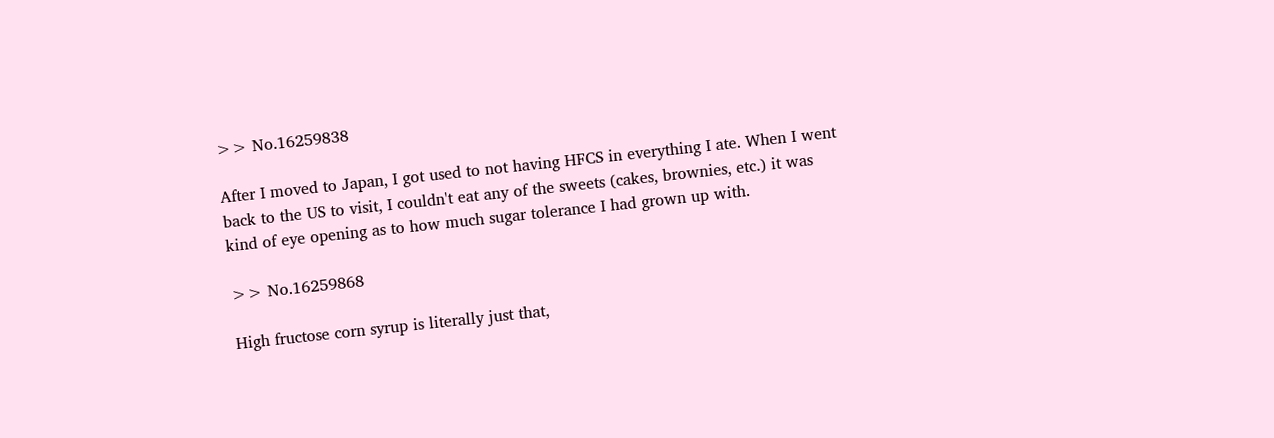>> No.16259838

After I moved to Japan, I got used to not having HFCS in everything I ate. When I went back to the US to visit, I couldn't eat any of the sweets (cakes, brownies, etc.) it was kind of eye opening as to how much sugar tolerance I had grown up with.

>> No.16259868

High fructose corn syrup is literally just that,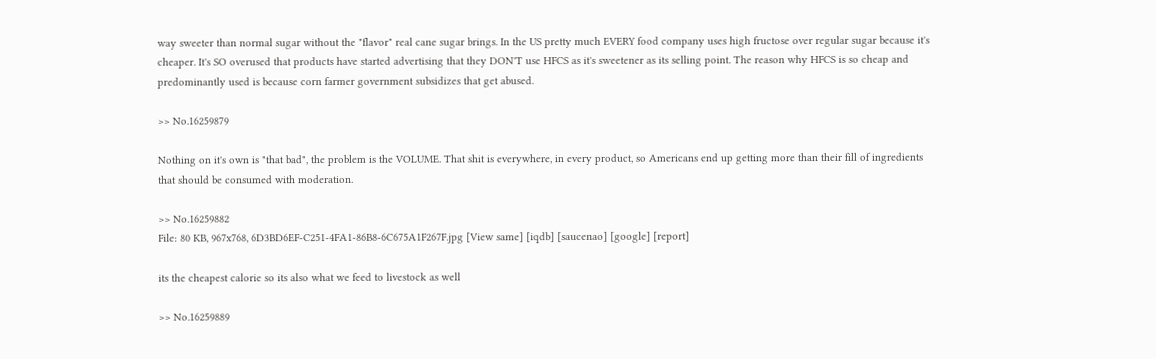way sweeter than normal sugar without the "flavor" real cane sugar brings. In the US pretty much EVERY food company uses high fructose over regular sugar because it's cheaper. It's SO overused that products have started advertising that they DON'T use HFCS as it's sweetener as its selling point. The reason why HFCS is so cheap and predominantly used is because corn farmer government subsidizes that get abused.

>> No.16259879

Nothing on it's own is "that bad", the problem is the VOLUME. That shit is everywhere, in every product, so Americans end up getting more than their fill of ingredients that should be consumed with moderation.

>> No.16259882
File: 80 KB, 967x768, 6D3BD6EF-C251-4FA1-86B8-6C675A1F267F.jpg [View same] [iqdb] [saucenao] [google] [report]

its the cheapest calorie so its also what we feed to livestock as well

>> No.16259889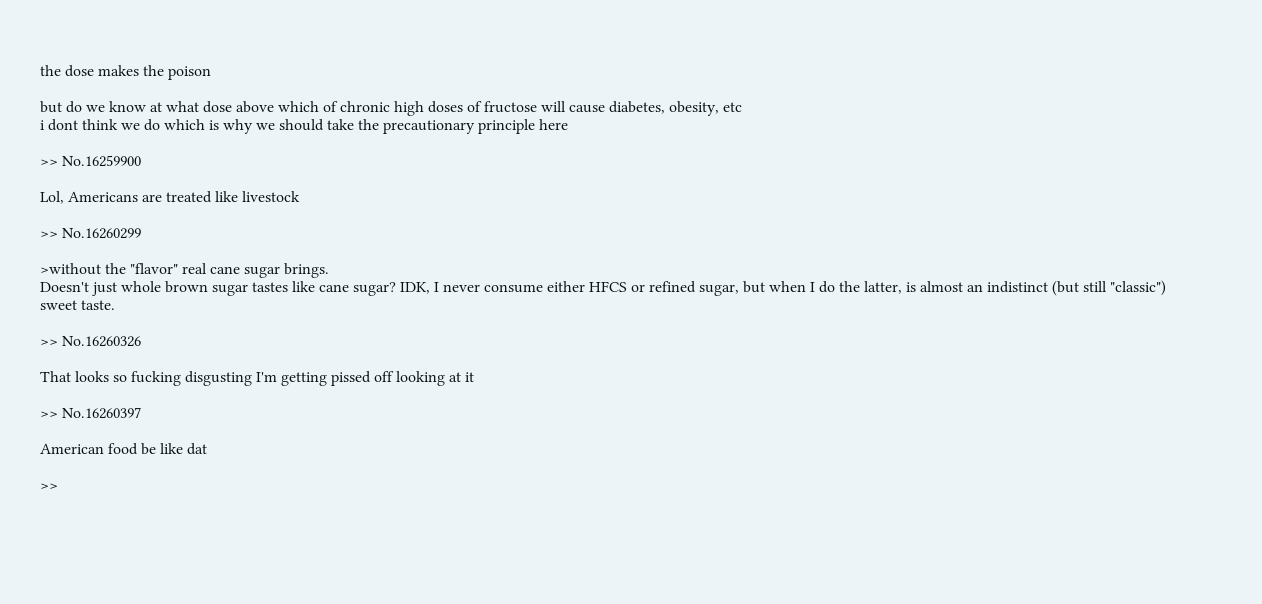the dose makes the poison

but do we know at what dose above which of chronic high doses of fructose will cause diabetes, obesity, etc
i dont think we do which is why we should take the precautionary principle here

>> No.16259900

Lol, Americans are treated like livestock

>> No.16260299

>without the "flavor" real cane sugar brings.
Doesn't just whole brown sugar tastes like cane sugar? IDK, I never consume either HFCS or refined sugar, but when I do the latter, is almost an indistinct (but still "classic") sweet taste.

>> No.16260326

That looks so fucking disgusting I'm getting pissed off looking at it

>> No.16260397

American food be like dat

>>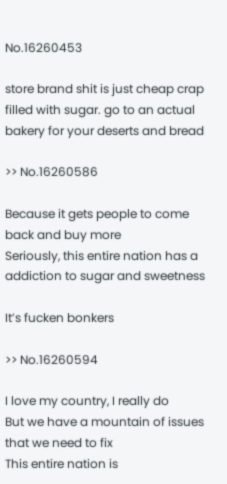No.16260453

store brand shit is just cheap crap filled with sugar. go to an actual bakery for your deserts and bread

>> No.16260586

Because it gets people to come back and buy more
Seriously, this entire nation has a addiction to sugar and sweetness

It’s fucken bonkers

>> No.16260594

I love my country, I really do
But we have a mountain of issues that we need to fix
This entire nation is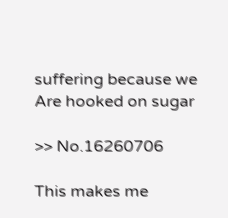suffering because we Are hooked on sugar

>> No.16260706

This makes me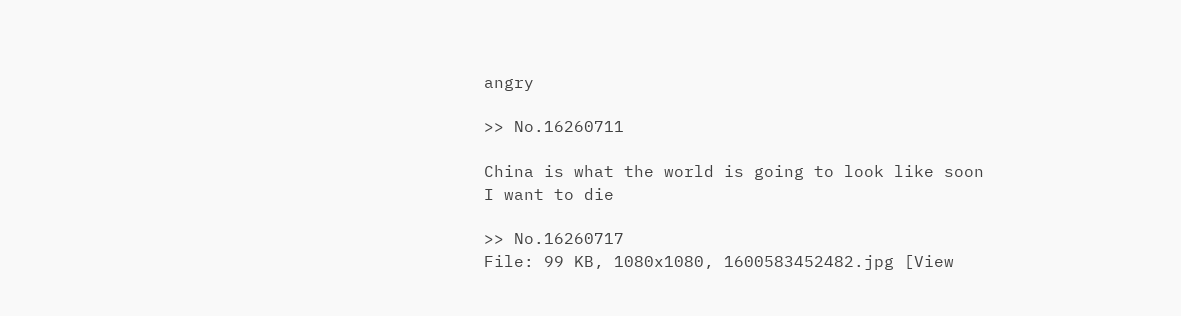angry

>> No.16260711

China is what the world is going to look like soon
I want to die

>> No.16260717
File: 99 KB, 1080x1080, 1600583452482.jpg [View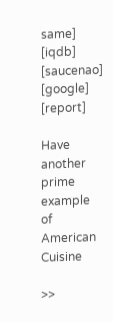same] [iqdb] [saucenao] [google] [report]

Have another prime example of American Cuisine

>>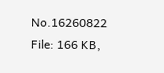No.16260822
File: 166 KB,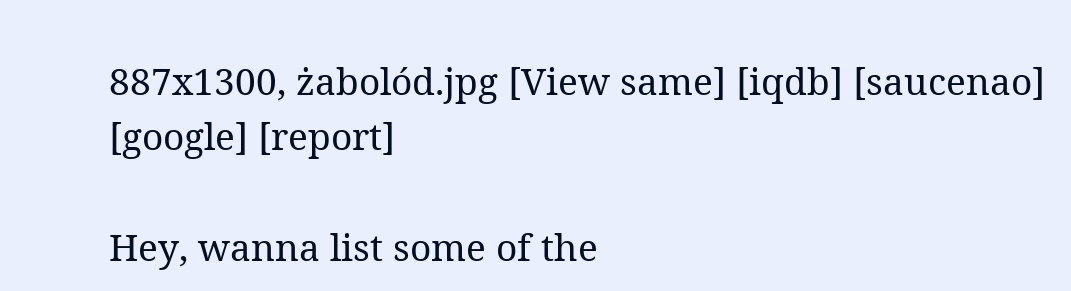887x1300, żabolód.jpg [View same] [iqdb] [saucenao] [google] [report]

Hey, wanna list some of the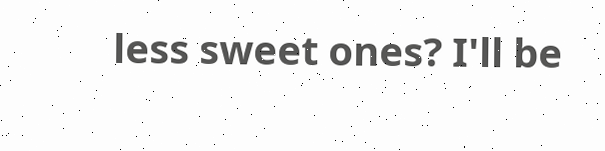less sweet ones? I'll be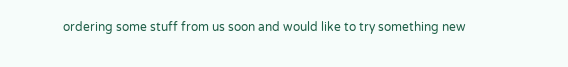ordering some stuff from us soon and would like to try something new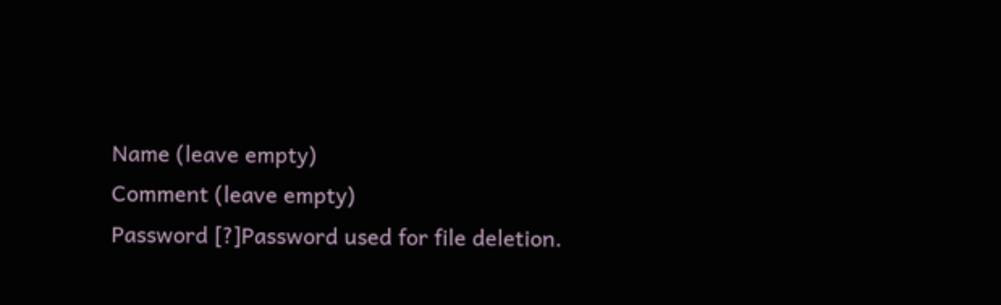Name (leave empty)
Comment (leave empty)
Password [?]Password used for file deletion.